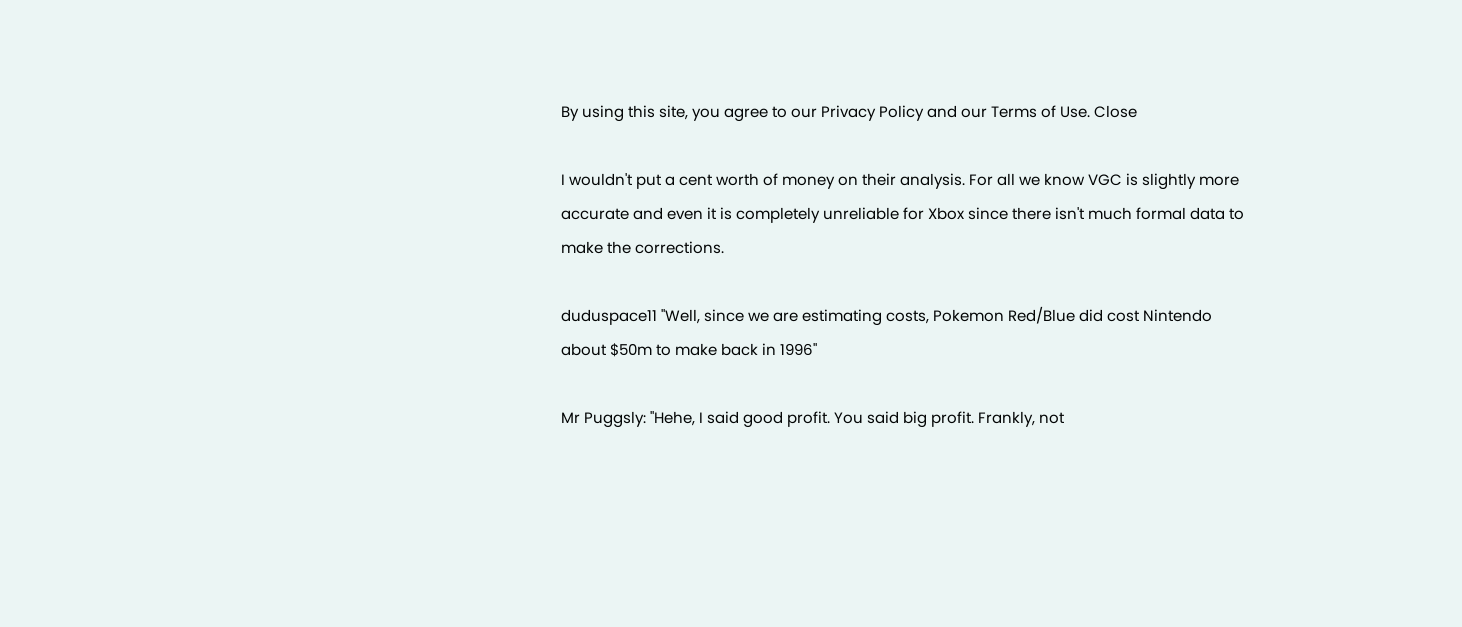By using this site, you agree to our Privacy Policy and our Terms of Use. Close

I wouldn't put a cent worth of money on their analysis. For all we know VGC is slightly more accurate and even it is completely unreliable for Xbox since there isn't much formal data to make the corrections.

duduspace11 "Well, since we are estimating costs, Pokemon Red/Blue did cost Nintendo about $50m to make back in 1996"

Mr Puggsly: "Hehe, I said good profit. You said big profit. Frankly, not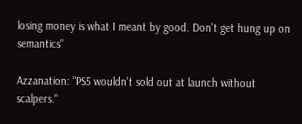losing money is what I meant by good. Don't get hung up on semantics"

Azzanation: "PS5 wouldn't sold out at launch without scalpers."